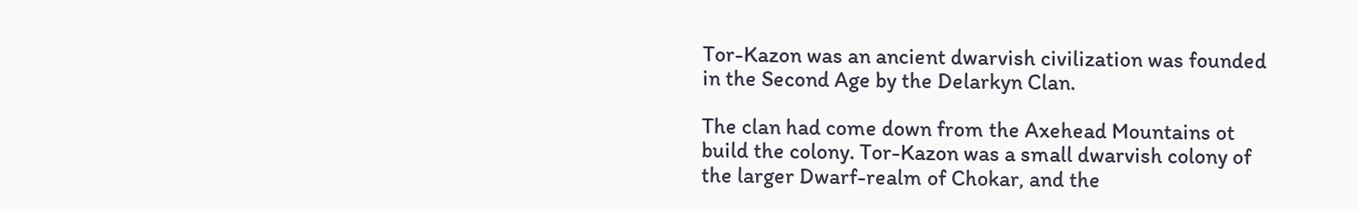Tor-Kazon was an ancient dwarvish civilization was founded in the Second Age by the Delarkyn Clan.

The clan had come down from the Axehead Mountains ot build the colony. Tor-Kazon was a small dwarvish colony of the larger Dwarf-realm of Chokar, and the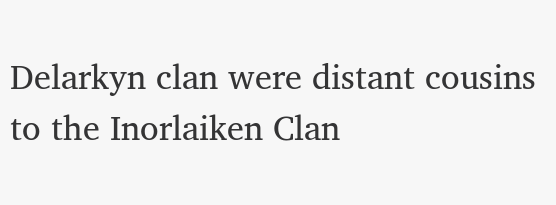Delarkyn clan were distant cousins to the Inorlaiken Clan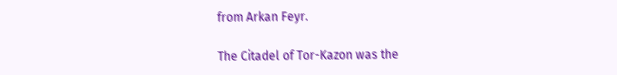from Arkan Feyr.

The Citadel of Tor-Kazon was the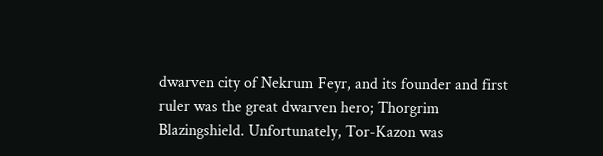dwarven city of Nekrum Feyr, and its founder and first ruler was the great dwarven hero; Thorgrim Blazingshield. Unfortunately, Tor-Kazon was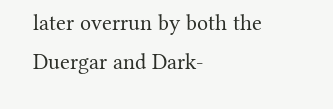later overrun by both the Duergar and Dark-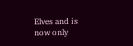Elves and is now only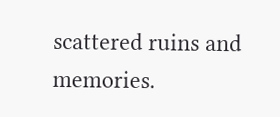scattered ruins and memories.